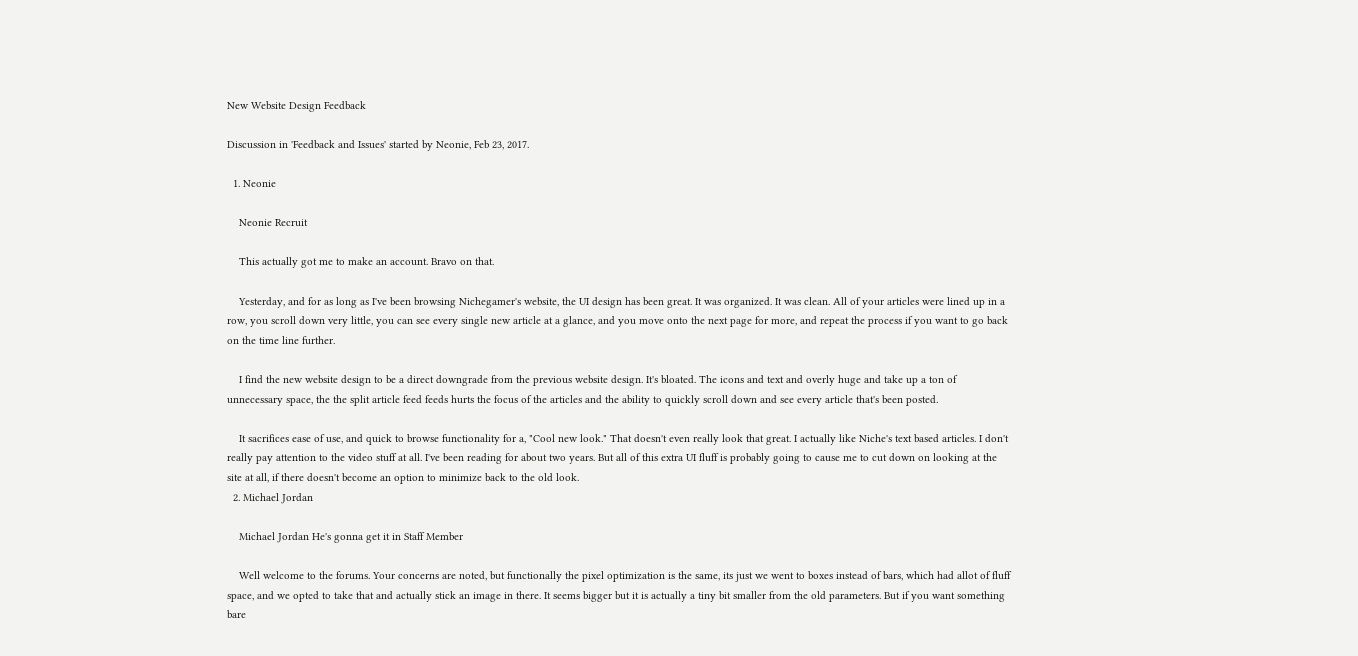New Website Design Feedback

Discussion in 'Feedback and Issues' started by Neonie, Feb 23, 2017.

  1. Neonie

    Neonie Recruit

    This actually got me to make an account. Bravo on that.

    Yesterday, and for as long as I've been browsing Nichegamer's website, the UI design has been great. It was organized. It was clean. All of your articles were lined up in a row, you scroll down very little, you can see every single new article at a glance, and you move onto the next page for more, and repeat the process if you want to go back on the time line further.

    I find the new website design to be a direct downgrade from the previous website design. It's bloated. The icons and text and overly huge and take up a ton of unnecessary space, the the split article feed feeds hurts the focus of the articles and the ability to quickly scroll down and see every article that's been posted.

    It sacrifices ease of use, and quick to browse functionality for a, "Cool new look." That doesn't even really look that great. I actually like Niche's text based articles. I don't really pay attention to the video stuff at all. I've been reading for about two years. But all of this extra UI fluff is probably going to cause me to cut down on looking at the site at all, if there doesn't become an option to minimize back to the old look.
  2. Michael Jordan

    Michael Jordan He's gonna get it in Staff Member

    Well welcome to the forums. Your concerns are noted, but functionally the pixel optimization is the same, its just we went to boxes instead of bars, which had allot of fluff space, and we opted to take that and actually stick an image in there. It seems bigger but it is actually a tiny bit smaller from the old parameters. But if you want something bare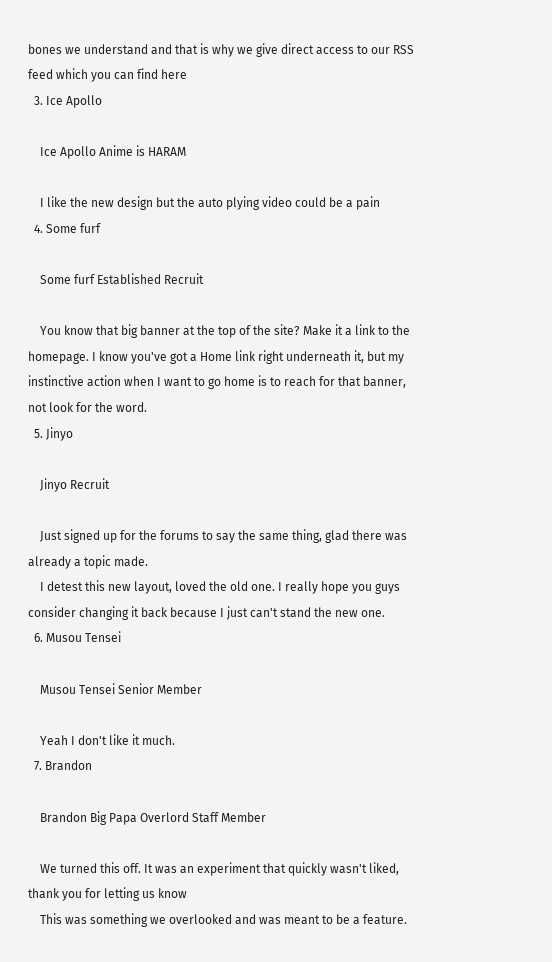bones we understand and that is why we give direct access to our RSS feed which you can find here
  3. Ice Apollo

    Ice Apollo Anime is HARAM

    I like the new design but the auto plying video could be a pain
  4. Some furf

    Some furf Established Recruit

    You know that big banner at the top of the site? Make it a link to the homepage. I know you've got a Home link right underneath it, but my instinctive action when I want to go home is to reach for that banner, not look for the word.
  5. Jinyo

    Jinyo Recruit

    Just signed up for the forums to say the same thing, glad there was already a topic made.
    I detest this new layout, loved the old one. I really hope you guys consider changing it back because I just can't stand the new one.
  6. Musou Tensei

    Musou Tensei Senior Member

    Yeah I don't like it much.
  7. Brandon

    Brandon Big Papa Overlord Staff Member

    We turned this off. It was an experiment that quickly wasn't liked, thank you for letting us know
    This was something we overlooked and was meant to be a feature.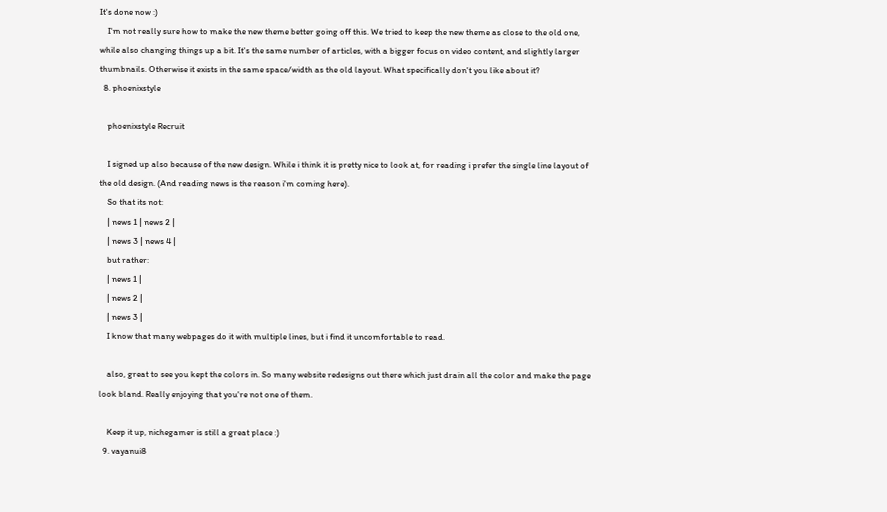It's done now :)
    I'm not really sure how to make the new theme better going off this. We tried to keep the new theme as close to the old one, while also changing things up a bit. It's the same number of articles, with a bigger focus on video content, and slightly larger thumbnails. Otherwise it exists in the same space/width as the old layout. What specifically don't you like about it?
  8. phoenixstyle

    phoenixstyle Recruit

    I signed up also because of the new design. While i think it is pretty nice to look at, for reading i prefer the single line layout of the old design. (And reading news is the reason i'm coming here).
    So that its not:
    | news 1 | news 2 |
    | news 3 | news 4 |
    but rather:
    | news 1 |
    | news 2 |
    | news 3 |
    I know that many webpages do it with multiple lines, but i find it uncomfortable to read.

    also, great to see you kept the colors in. So many website redesigns out there which just drain all the color and make the page look bland. Really enjoying that you're not one of them.

    Keep it up, nichegamer is still a great place :)
  9. vayanui8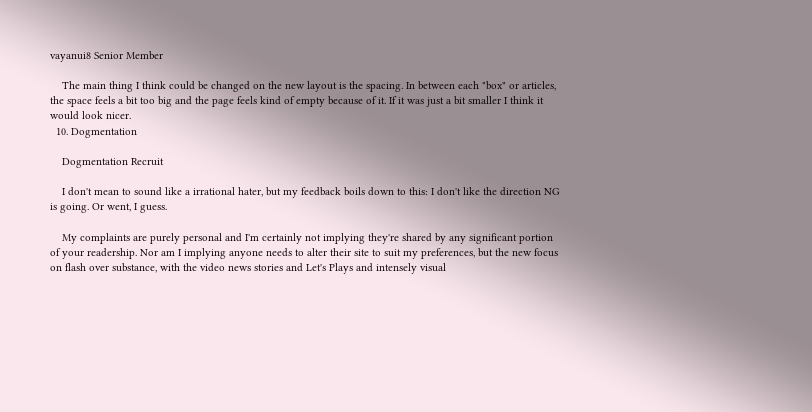vayanui8 Senior Member

    The main thing I think could be changed on the new layout is the spacing. In between each "box" or articles, the space feels a bit too big and the page feels kind of empty because of it. If it was just a bit smaller I think it would look nicer.
  10. Dogmentation

    Dogmentation Recruit

    I don't mean to sound like a irrational hater, but my feedback boils down to this: I don't like the direction NG is going. Or went, I guess.

    My complaints are purely personal and I'm certainly not implying they're shared by any significant portion of your readership. Nor am I implying anyone needs to alter their site to suit my preferences, but the new focus on flash over substance, with the video news stories and Let's Plays and intensely visual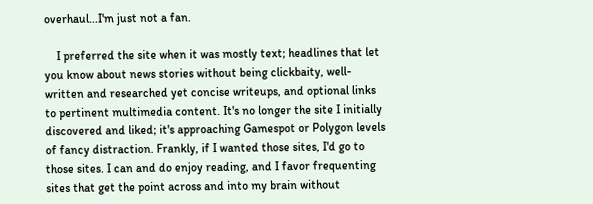overhaul...I'm just not a fan.

    I preferred the site when it was mostly text; headlines that let you know about news stories without being clickbaity, well-written and researched yet concise writeups, and optional links to pertinent multimedia content. It's no longer the site I initially discovered and liked; it's approaching Gamespot or Polygon levels of fancy distraction. Frankly, if I wanted those sites, I'd go to those sites. I can and do enjoy reading, and I favor frequenting sites that get the point across and into my brain without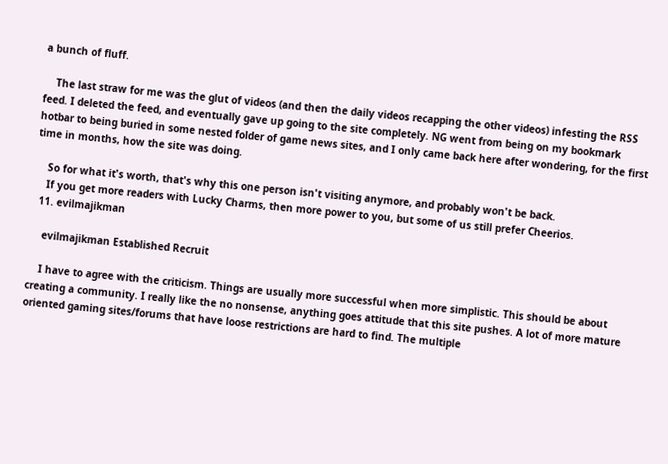a bunch of fluff.

    The last straw for me was the glut of videos (and then the daily videos recapping the other videos) infesting the RSS feed. I deleted the feed, and eventually gave up going to the site completely. NG went from being on my bookmark hotbar to being buried in some nested folder of game news sites, and I only came back here after wondering, for the first time in months, how the site was doing.

    So for what it's worth, that's why this one person isn't visiting anymore, and probably won't be back.
    If you get more readers with Lucky Charms, then more power to you, but some of us still prefer Cheerios.
  11. evilmajikman

    evilmajikman Established Recruit

    I have to agree with the criticism. Things are usually more successful when more simplistic. This should be about creating a community. I really like the no nonsense, anything goes attitude that this site pushes. A lot of more mature oriented gaming sites/forums that have loose restrictions are hard to find. The multiple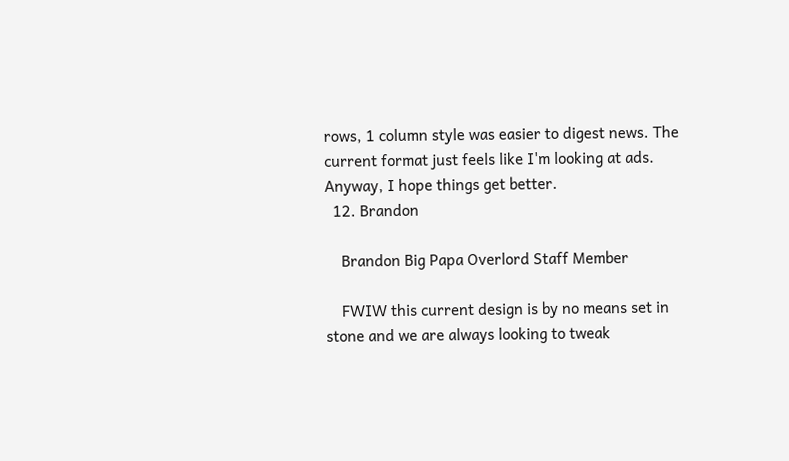rows, 1 column style was easier to digest news. The current format just feels like I'm looking at ads. Anyway, I hope things get better.
  12. Brandon

    Brandon Big Papa Overlord Staff Member

    FWIW this current design is by no means set in stone and we are always looking to tweak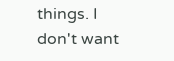things. I don't want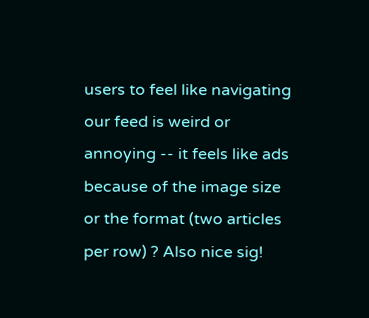users to feel like navigating our feed is weird or annoying -- it feels like ads because of the image size or the format (two articles per row) ? Also nice sig!